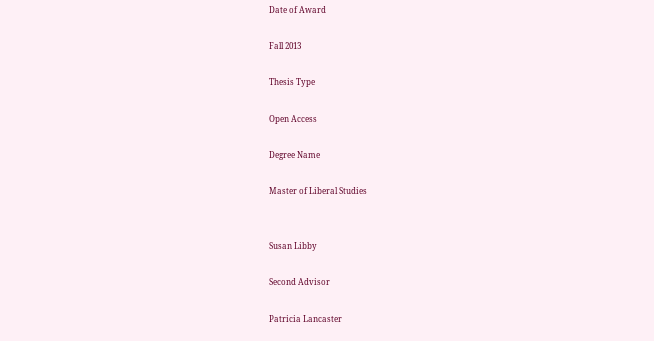Date of Award

Fall 2013

Thesis Type

Open Access

Degree Name

Master of Liberal Studies


Susan Libby

Second Advisor

Patricia Lancaster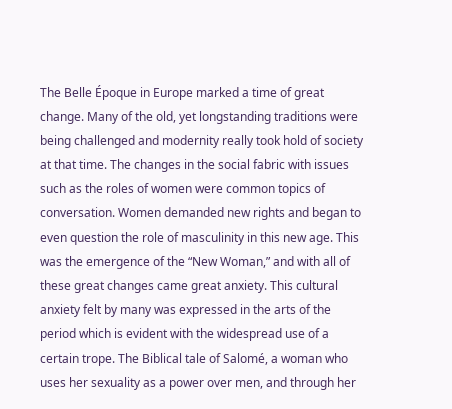The Belle Époque in Europe marked a time of great change. Many of the old, yet longstanding traditions were being challenged and modernity really took hold of society at that time. The changes in the social fabric with issues such as the roles of women were common topics of conversation. Women demanded new rights and began to even question the role of masculinity in this new age. This was the emergence of the “New Woman,” and with all of these great changes came great anxiety. This cultural anxiety felt by many was expressed in the arts of the period which is evident with the widespread use of a certain trope. The Biblical tale of Salomé, a woman who uses her sexuality as a power over men, and through her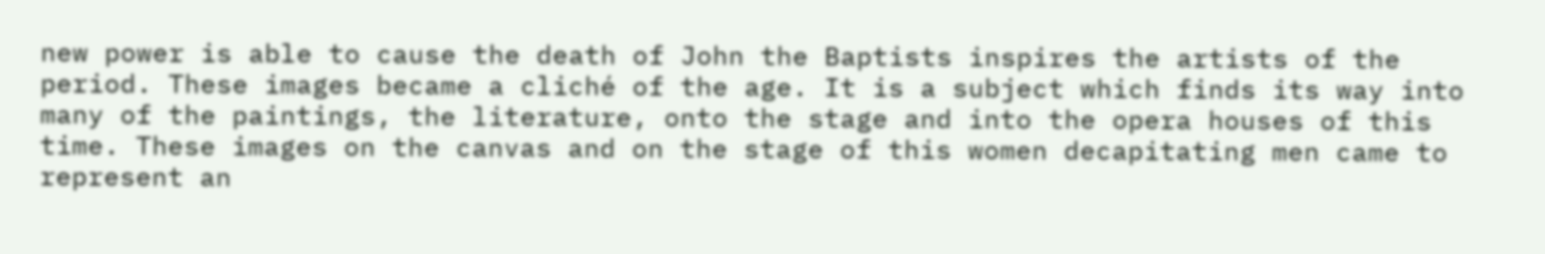new power is able to cause the death of John the Baptists inspires the artists of the period. These images became a cliché of the age. It is a subject which finds its way into many of the paintings, the literature, onto the stage and into the opera houses of this time. These images on the canvas and on the stage of this women decapitating men came to represent an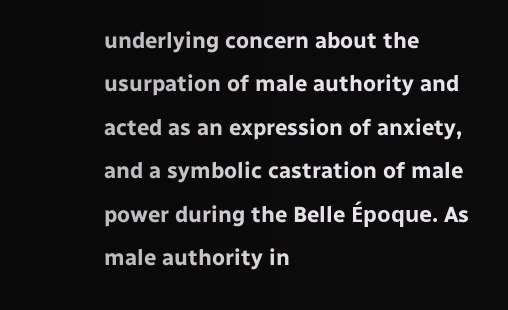underlying concern about the usurpation of male authority and acted as an expression of anxiety, and a symbolic castration of male power during the Belle Époque. As male authority in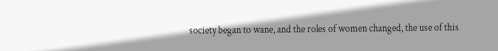society began to wane, and the roles of women changed, the use of this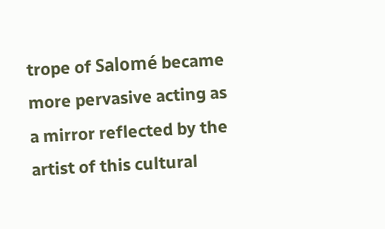trope of Salomé became more pervasive acting as a mirror reflected by the artist of this cultural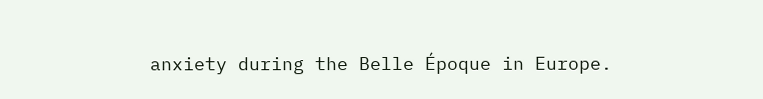anxiety during the Belle Époque in Europe.